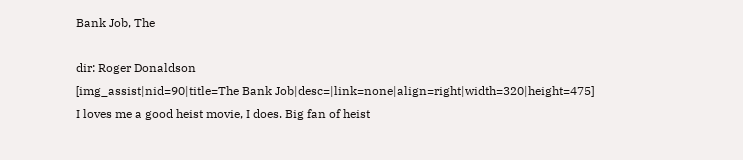Bank Job, The

dir: Roger Donaldson
[img_assist|nid=90|title=The Bank Job|desc=|link=none|align=right|width=320|height=475]
I loves me a good heist movie, I does. Big fan of heist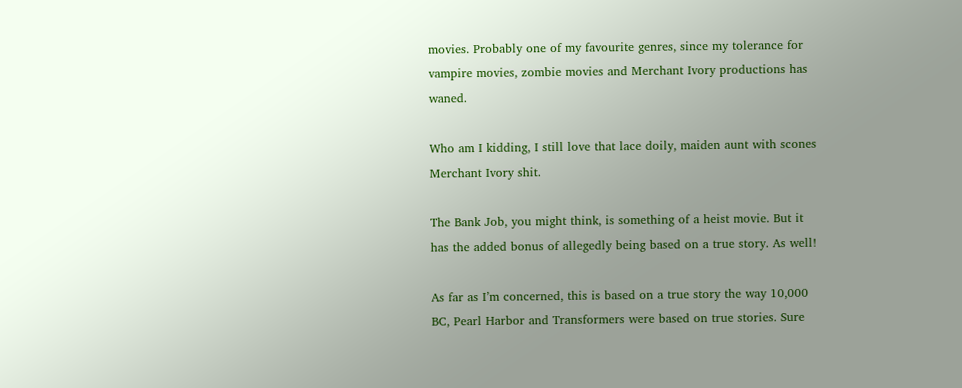movies. Probably one of my favourite genres, since my tolerance for vampire movies, zombie movies and Merchant Ivory productions has waned.

Who am I kidding, I still love that lace doily, maiden aunt with scones Merchant Ivory shit.

The Bank Job, you might think, is something of a heist movie. But it has the added bonus of allegedly being based on a true story. As well!

As far as I’m concerned, this is based on a true story the way 10,000 BC, Pearl Harbor and Transformers were based on true stories. Sure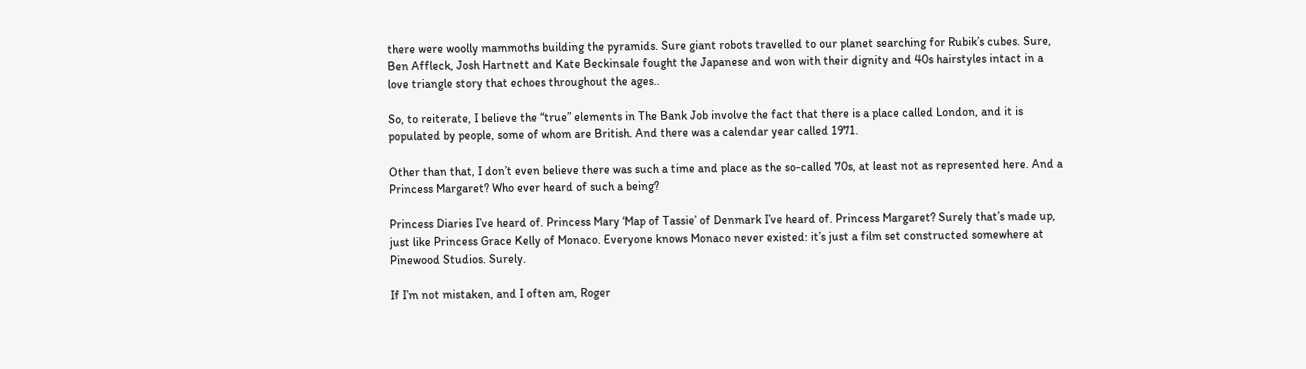there were woolly mammoths building the pyramids. Sure giant robots travelled to our planet searching for Rubik’s cubes. Sure, Ben Affleck, Josh Hartnett and Kate Beckinsale fought the Japanese and won with their dignity and 40s hairstyles intact in a love triangle story that echoes throughout the ages..

So, to reiterate, I believe the “true” elements in The Bank Job involve the fact that there is a place called London, and it is populated by people, some of whom are British. And there was a calendar year called 1971.

Other than that, I don’t even believe there was such a time and place as the so-called 70s, at least not as represented here. And a Princess Margaret? Who ever heard of such a being?

Princess Diaries I’ve heard of. Princess Mary ‘Map of Tassie’ of Denmark I’ve heard of. Princess Margaret? Surely that’s made up, just like Princess Grace Kelly of Monaco. Everyone knows Monaco never existed: it’s just a film set constructed somewhere at Pinewood Studios. Surely.

If I’m not mistaken, and I often am, Roger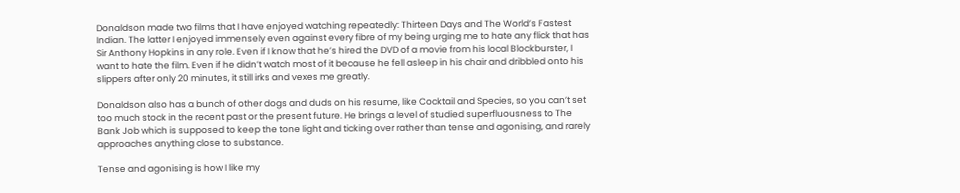Donaldson made two films that I have enjoyed watching repeatedly: Thirteen Days and The World’s Fastest Indian. The latter I enjoyed immensely even against every fibre of my being urging me to hate any flick that has Sir Anthony Hopkins in any role. Even if I know that he’s hired the DVD of a movie from his local Blockburster, I want to hate the film. Even if he didn’t watch most of it because he fell asleep in his chair and dribbled onto his slippers after only 20 minutes, it still irks and vexes me greatly.

Donaldson also has a bunch of other dogs and duds on his resume, like Cocktail and Species, so you can’t set too much stock in the recent past or the present future. He brings a level of studied superfluousness to The Bank Job which is supposed to keep the tone light and ticking over rather than tense and agonising, and rarely approaches anything close to substance.

Tense and agonising is how I like my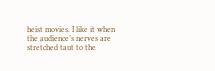heist movies. I like it when the audience’s nerves are stretched taut to the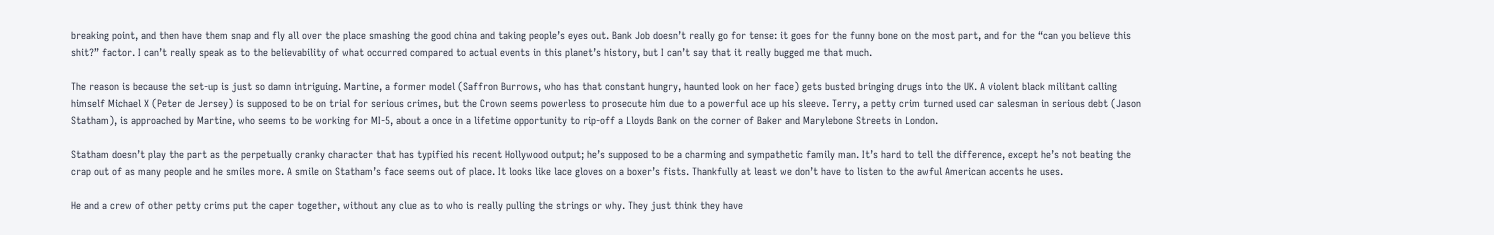breaking point, and then have them snap and fly all over the place smashing the good china and taking people’s eyes out. Bank Job doesn’t really go for tense: it goes for the funny bone on the most part, and for the “can you believe this shit?” factor. I can’t really speak as to the believability of what occurred compared to actual events in this planet’s history, but I can’t say that it really bugged me that much.

The reason is because the set-up is just so damn intriguing. Martine, a former model (Saffron Burrows, who has that constant hungry, haunted look on her face) gets busted bringing drugs into the UK. A violent black militant calling himself Michael X (Peter de Jersey) is supposed to be on trial for serious crimes, but the Crown seems powerless to prosecute him due to a powerful ace up his sleeve. Terry, a petty crim turned used car salesman in serious debt (Jason Statham), is approached by Martine, who seems to be working for MI-5, about a once in a lifetime opportunity to rip-off a Lloyds Bank on the corner of Baker and Marylebone Streets in London.

Statham doesn’t play the part as the perpetually cranky character that has typified his recent Hollywood output; he’s supposed to be a charming and sympathetic family man. It’s hard to tell the difference, except he’s not beating the crap out of as many people and he smiles more. A smile on Statham’s face seems out of place. It looks like lace gloves on a boxer’s fists. Thankfully at least we don’t have to listen to the awful American accents he uses.

He and a crew of other petty crims put the caper together, without any clue as to who is really pulling the strings or why. They just think they have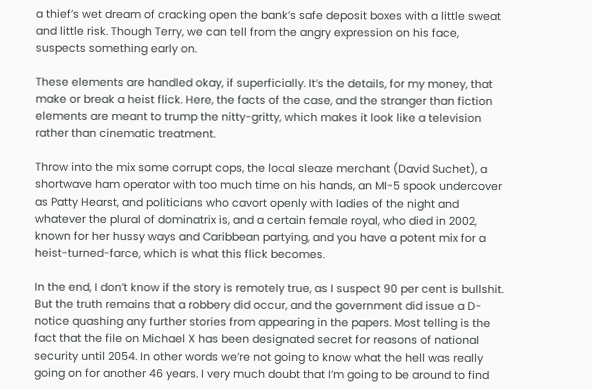a thief’s wet dream of cracking open the bank’s safe deposit boxes with a little sweat and little risk. Though Terry, we can tell from the angry expression on his face, suspects something early on.

These elements are handled okay, if superficially. It’s the details, for my money, that make or break a heist flick. Here, the facts of the case, and the stranger than fiction elements are meant to trump the nitty-gritty, which makes it look like a television rather than cinematic treatment.

Throw into the mix some corrupt cops, the local sleaze merchant (David Suchet), a shortwave ham operator with too much time on his hands, an MI-5 spook undercover as Patty Hearst, and politicians who cavort openly with ladies of the night and whatever the plural of dominatrix is, and a certain female royal, who died in 2002, known for her hussy ways and Caribbean partying, and you have a potent mix for a heist-turned-farce, which is what this flick becomes.

In the end, I don’t know if the story is remotely true, as I suspect 90 per cent is bullshit. But the truth remains that a robbery did occur, and the government did issue a D-notice quashing any further stories from appearing in the papers. Most telling is the fact that the file on Michael X has been designated secret for reasons of national security until 2054. In other words we’re not going to know what the hell was really going on for another 46 years. I very much doubt that I’m going to be around to find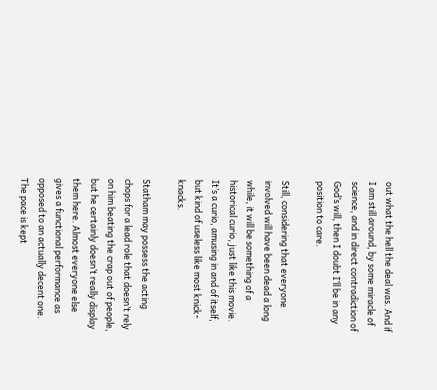out what the hell the deal was. And if I am still around, by some miracle of science, and in direct contradiction of God’s will, then I doubt I’ll be in any position to care.

Still, considering that everyone involved will have been dead a long while, it will be something of a historical curio, just like this movie. It’s a curio, amusing in and of itself, but kind of useless like most knick-knacks.

Statham may possess the acting chops for a lead role that doesn’t rely on him beating the crap out of people, but he certainly doesn’t really display them here. Almost everyone else gives a functional performance as opposed to an actually decent one. The pace is kept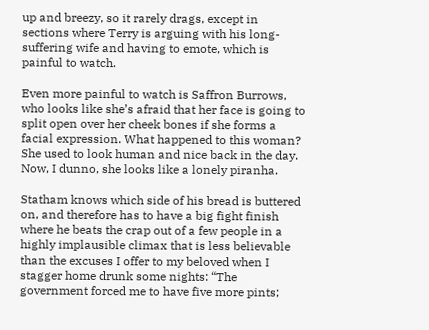up and breezy, so it rarely drags, except in sections where Terry is arguing with his long-suffering wife and having to emote, which is painful to watch.

Even more painful to watch is Saffron Burrows, who looks like she’s afraid that her face is going to split open over her cheek bones if she forms a facial expression. What happened to this woman? She used to look human and nice back in the day. Now, I dunno, she looks like a lonely piranha.

Statham knows which side of his bread is buttered on, and therefore has to have a big fight finish where he beats the crap out of a few people in a highly implausible climax that is less believable than the excuses I offer to my beloved when I stagger home drunk some nights: “The government forced me to have five more pints;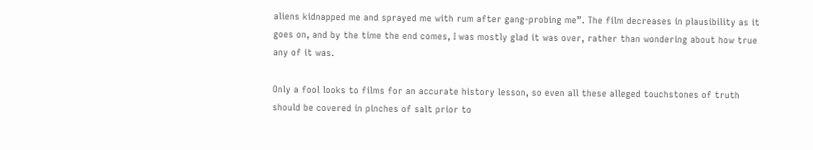aliens kidnapped me and sprayed me with rum after gang-probing me”. The film decreases in plausibility as it goes on, and by the time the end comes, I was mostly glad it was over, rather than wondering about how true any of it was.

Only a fool looks to films for an accurate history lesson, so even all these alleged touchstones of truth should be covered in pinches of salt prior to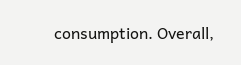consumption. Overall,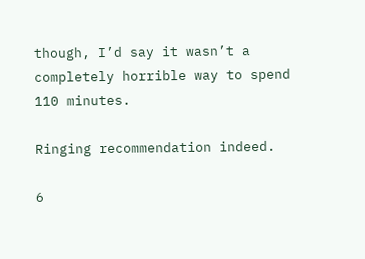though, I’d say it wasn’t a completely horrible way to spend 110 minutes.

Ringing recommendation indeed.

6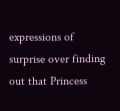expressions of surprise over finding out that Princess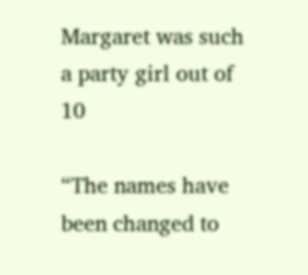Margaret was such a party girl out of 10

“The names have been changed to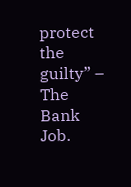protect the guilty” – The Bank Job.